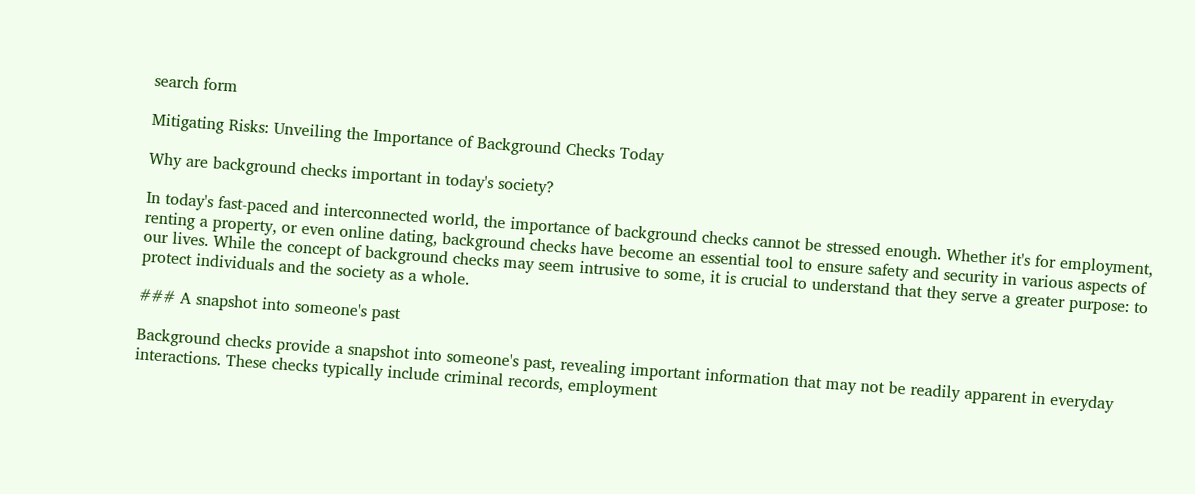search form

Mitigating Risks: Unveiling the Importance of Background Checks Today

Why are background checks important in today's society?

In today's fast-paced and interconnected world, the importance of background checks cannot be stressed enough. Whether it's for employment, renting a property, or even online dating, background checks have become an essential tool to ensure safety and security in various aspects of our lives. While the concept of background checks may seem intrusive to some, it is crucial to understand that they serve a greater purpose: to protect individuals and the society as a whole.

### A snapshot into someone's past

Background checks provide a snapshot into someone's past, revealing important information that may not be readily apparent in everyday interactions. These checks typically include criminal records, employment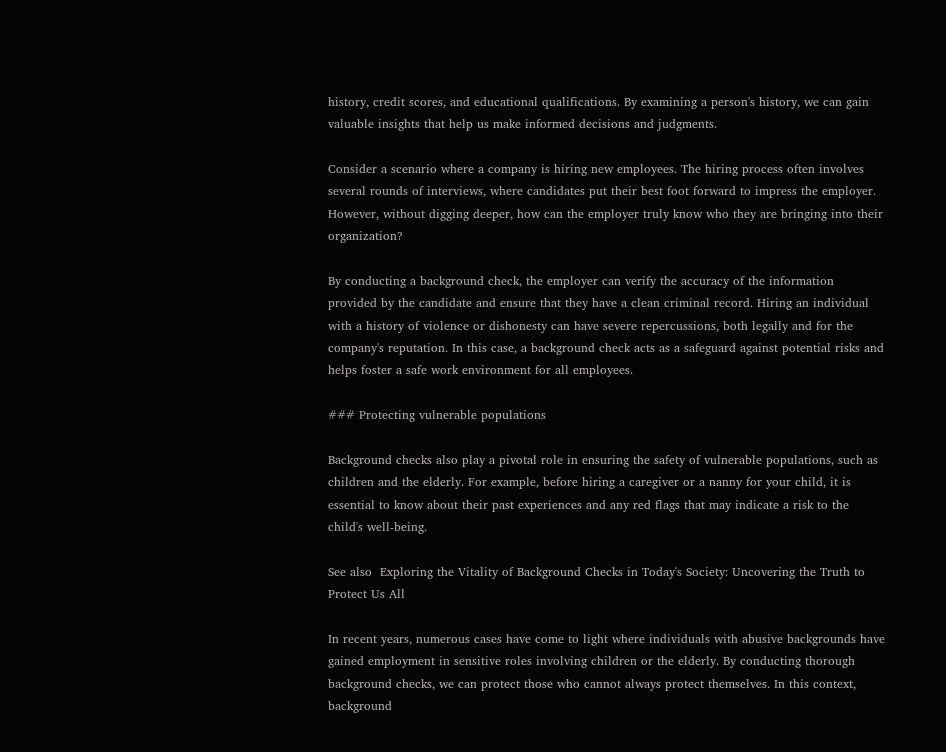history, credit scores, and educational qualifications. By examining a person's history, we can gain valuable insights that help us make informed decisions and judgments.

Consider a scenario where a company is hiring new employees. The hiring process often involves several rounds of interviews, where candidates put their best foot forward to impress the employer. However, without digging deeper, how can the employer truly know who they are bringing into their organization?

By conducting a background check, the employer can verify the accuracy of the information provided by the candidate and ensure that they have a clean criminal record. Hiring an individual with a history of violence or dishonesty can have severe repercussions, both legally and for the company's reputation. In this case, a background check acts as a safeguard against potential risks and helps foster a safe work environment for all employees.

### Protecting vulnerable populations

Background checks also play a pivotal role in ensuring the safety of vulnerable populations, such as children and the elderly. For example, before hiring a caregiver or a nanny for your child, it is essential to know about their past experiences and any red flags that may indicate a risk to the child's well-being.

See also  Exploring the Vitality of Background Checks in Today's Society: Uncovering the Truth to Protect Us All

In recent years, numerous cases have come to light where individuals with abusive backgrounds have gained employment in sensitive roles involving children or the elderly. By conducting thorough background checks, we can protect those who cannot always protect themselves. In this context, background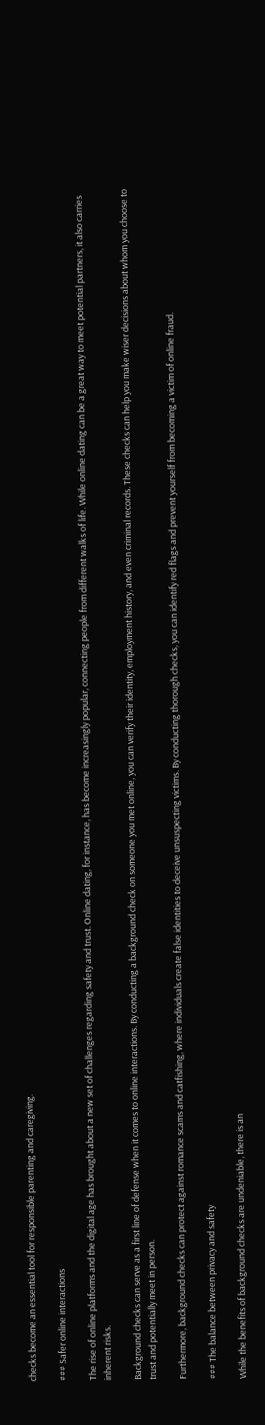checks become an essential tool for responsible parenting and caregiving.

### Safer online interactions

The rise of online platforms and the digital age has brought about a new set of challenges regarding safety and trust. Online dating, for instance, has become increasingly popular, connecting people from different walks of life. While online dating can be a great way to meet potential partners, it also carries inherent risks.

Background checks can serve as a first line of defense when it comes to online interactions. By conducting a background check on someone you met online, you can verify their identity, employment history, and even criminal records. These checks can help you make wiser decisions about whom you choose to trust and potentially meet in person.

Furthermore, background checks can protect against romance scams and catfishing, where individuals create false identities to deceive unsuspecting victims. By conducting thorough checks, you can identify red flags and prevent yourself from becoming a victim of online fraud.

### The balance between privacy and safety

While the benefits of background checks are undeniable, there is an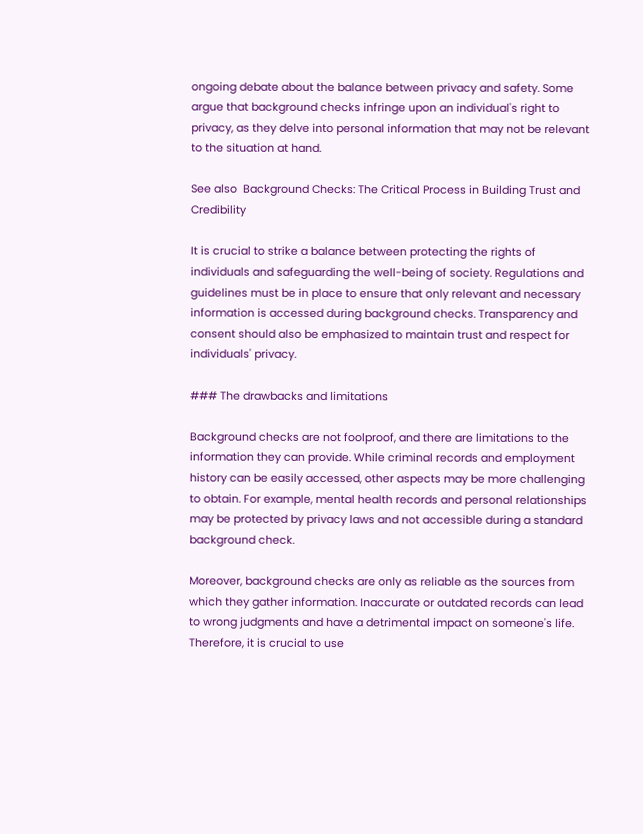ongoing debate about the balance between privacy and safety. Some argue that background checks infringe upon an individual's right to privacy, as they delve into personal information that may not be relevant to the situation at hand.

See also  Background Checks: The Critical Process in Building Trust and Credibility

It is crucial to strike a balance between protecting the rights of individuals and safeguarding the well-being of society. Regulations and guidelines must be in place to ensure that only relevant and necessary information is accessed during background checks. Transparency and consent should also be emphasized to maintain trust and respect for individuals' privacy.

### The drawbacks and limitations

Background checks are not foolproof, and there are limitations to the information they can provide. While criminal records and employment history can be easily accessed, other aspects may be more challenging to obtain. For example, mental health records and personal relationships may be protected by privacy laws and not accessible during a standard background check.

Moreover, background checks are only as reliable as the sources from which they gather information. Inaccurate or outdated records can lead to wrong judgments and have a detrimental impact on someone's life. Therefore, it is crucial to use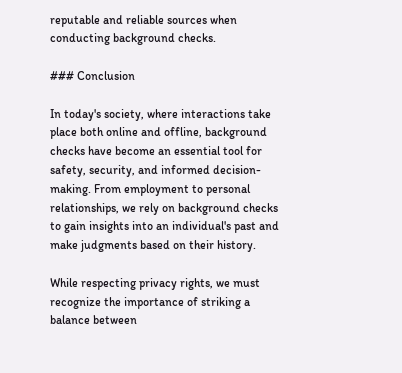reputable and reliable sources when conducting background checks.

### Conclusion

In today's society, where interactions take place both online and offline, background checks have become an essential tool for safety, security, and informed decision-making. From employment to personal relationships, we rely on background checks to gain insights into an individual's past and make judgments based on their history.

While respecting privacy rights, we must recognize the importance of striking a balance between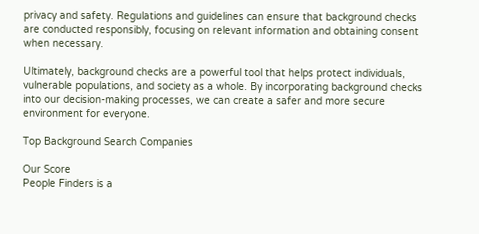privacy and safety. Regulations and guidelines can ensure that background checks are conducted responsibly, focusing on relevant information and obtaining consent when necessary.

Ultimately, background checks are a powerful tool that helps protect individuals, vulnerable populations, and society as a whole. By incorporating background checks into our decision-making processes, we can create a safer and more secure environment for everyone.

Top Background Search Companies

Our Score
People Finders is a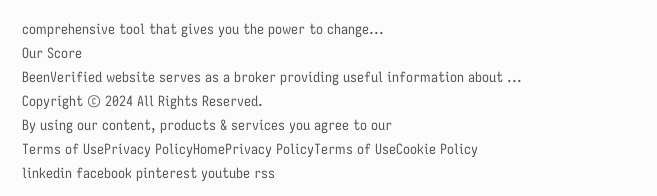comprehensive tool that gives you the power to change...
Our Score
BeenVerified website serves as a broker providing useful information about ...
Copyright © 2024 All Rights Reserved.
By using our content, products & services you agree to our
Terms of UsePrivacy PolicyHomePrivacy PolicyTerms of UseCookie Policy
linkedin facebook pinterest youtube rss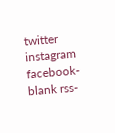twitter instagram facebook-blank rss-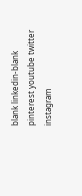blank linkedin-blank pinterest youtube twitter instagram